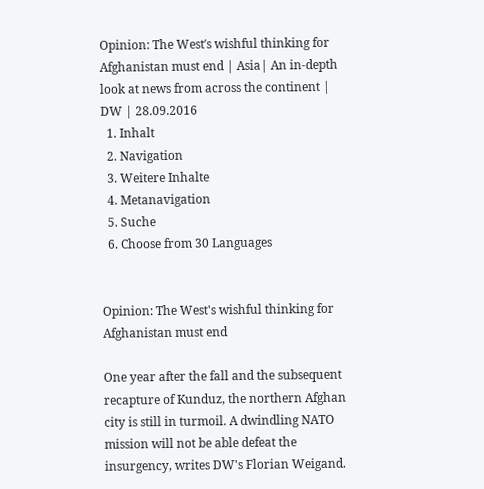Opinion: The West′s wishful thinking for Afghanistan must end | Asia| An in-depth look at news from across the continent | DW | 28.09.2016
  1. Inhalt
  2. Navigation
  3. Weitere Inhalte
  4. Metanavigation
  5. Suche
  6. Choose from 30 Languages


Opinion: The West's wishful thinking for Afghanistan must end

One year after the fall and the subsequent recapture of Kunduz, the northern Afghan city is still in turmoil. A dwindling NATO mission will not be able defeat the insurgency, writes DW's Florian Weigand.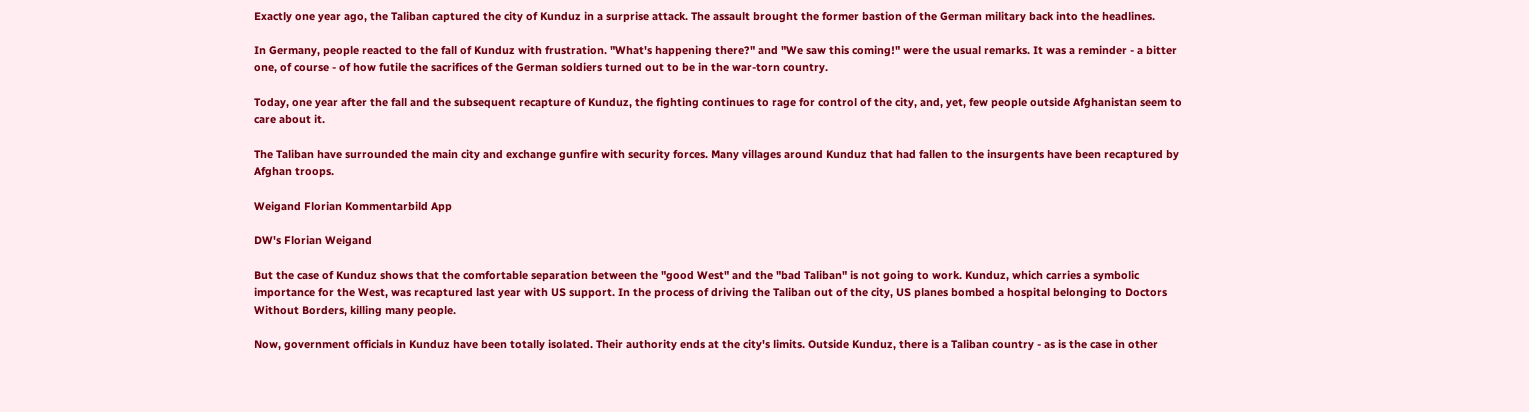Exactly one year ago, the Taliban captured the city of Kunduz in a surprise attack. The assault brought the former bastion of the German military back into the headlines.

In Germany, people reacted to the fall of Kunduz with frustration. "What's happening there?" and "We saw this coming!" were the usual remarks. It was a reminder - a bitter one, of course - of how futile the sacrifices of the German soldiers turned out to be in the war-torn country.

Today, one year after the fall and the subsequent recapture of Kunduz, the fighting continues to rage for control of the city, and, yet, few people outside Afghanistan seem to care about it.

The Taliban have surrounded the main city and exchange gunfire with security forces. Many villages around Kunduz that had fallen to the insurgents have been recaptured by Afghan troops.

Weigand Florian Kommentarbild App

DW's Florian Weigand

But the case of Kunduz shows that the comfortable separation between the "good West" and the "bad Taliban" is not going to work. Kunduz, which carries a symbolic importance for the West, was recaptured last year with US support. In the process of driving the Taliban out of the city, US planes bombed a hospital belonging to Doctors Without Borders, killing many people.

Now, government officials in Kunduz have been totally isolated. Their authority ends at the city's limits. Outside Kunduz, there is a Taliban country - as is the case in other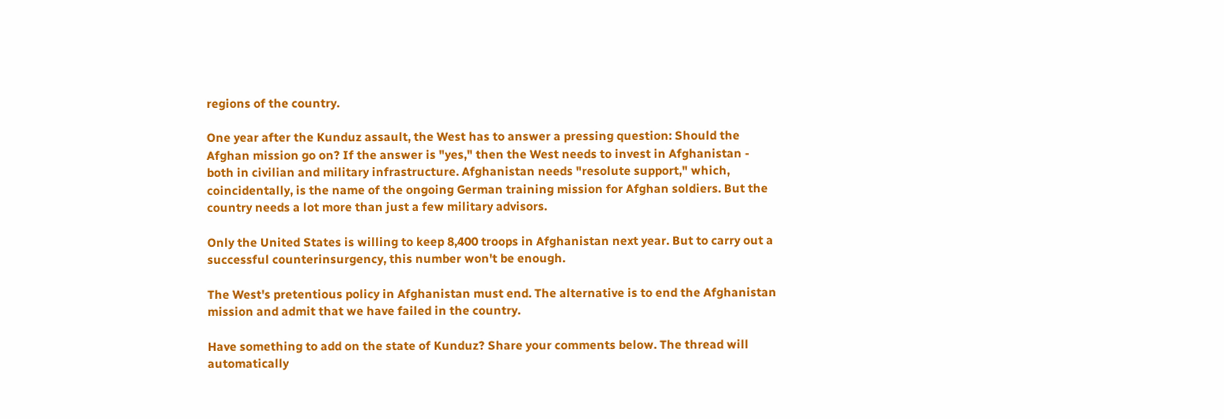regions of the country.

One year after the Kunduz assault, the West has to answer a pressing question: Should the Afghan mission go on? If the answer is "yes," then the West needs to invest in Afghanistan - both in civilian and military infrastructure. Afghanistan needs "resolute support," which, coincidentally, is the name of the ongoing German training mission for Afghan soldiers. But the country needs a lot more than just a few military advisors.

Only the United States is willing to keep 8,400 troops in Afghanistan next year. But to carry out a successful counterinsurgency, this number won't be enough.

The West's pretentious policy in Afghanistan must end. The alternative is to end the Afghanistan mission and admit that we have failed in the country.

Have something to add on the state of Kunduz? Share your comments below. The thread will automatically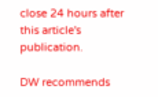close 24 hours after this article's publication.

DW recommends